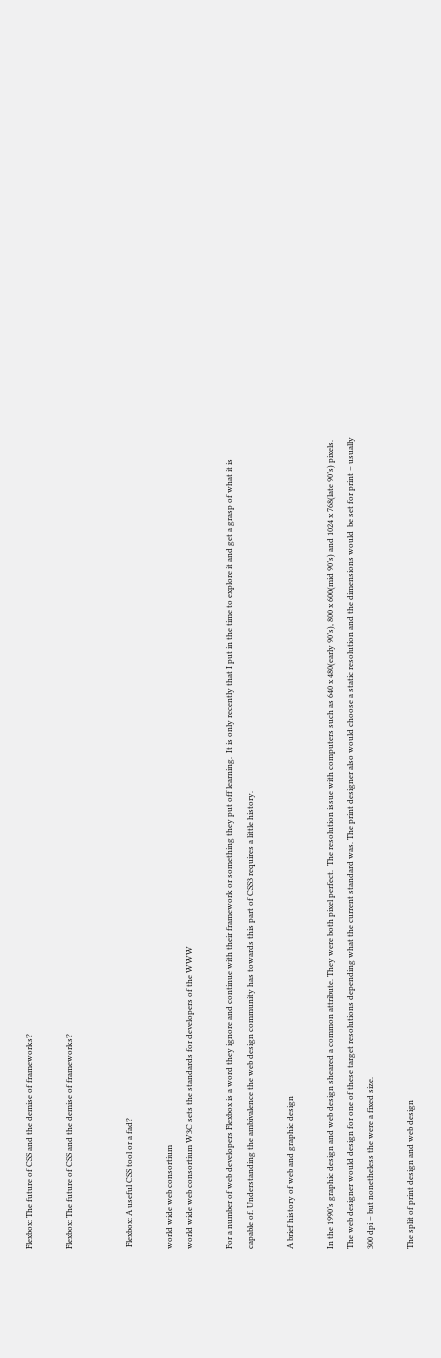Flexbox: The future of CSS and the demise of frameworks?

Flexbox: The future of CSS and the demise of frameworks?


 Flexbox: A useful CSS tool or a fad?

world wide web consortium
world wide web consortium W3C sets the standards for developers of the WWW

For a number of web developers Flexbox is a word they ignore and continue with their framework or something they put off learning.  It is only recently that I put in the time to explore it and get a grasp of what it is capable of. Understanding the ambivalence the web design community has towards this part of CSS3 requires a little history.

A brief history of web and graphic design

In the 1990’s graphic design and web design sheared a common attribute. They were both pixel perfect.  The resolution issue with computers such as 640 x 480(early 90’s), 800 x 600(mid 90’s) and 1024 x 768(late 90’s) pixels. The web designer would design for one of these target resolutions depending what the current standard was. The print designer also would choose a static resolution and the dimensions would  be set for print – usually 300 dpi – but nonetheless the were a fixed size.

The split of print design and web design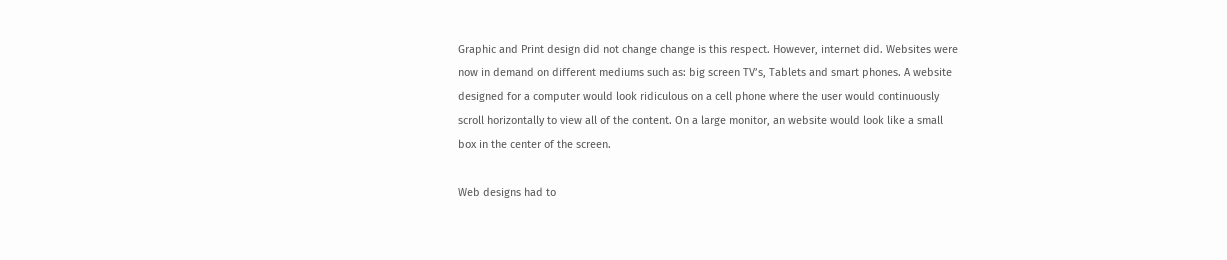Graphic and Print design did not change change is this respect. However, internet did. Websites were now in demand on different mediums such as: big screen TV’s, Tablets and smart phones. A website designed for a computer would look ridiculous on a cell phone where the user would continuously scroll horizontally to view all of the content. On a large monitor, an website would look like a small box in the center of the screen.

Web designs had to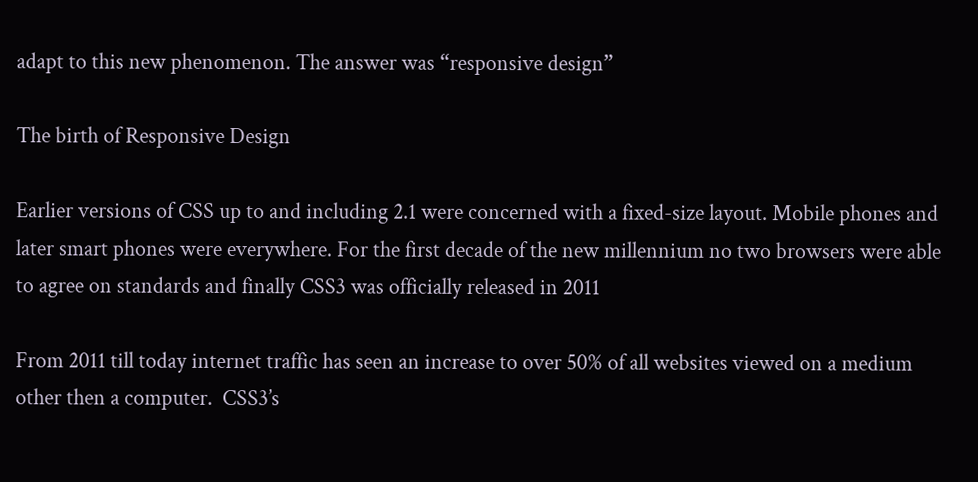adapt to this new phenomenon. The answer was “responsive design”

The birth of Responsive Design

Earlier versions of CSS up to and including 2.1 were concerned with a fixed-size layout. Mobile phones and later smart phones were everywhere. For the first decade of the new millennium no two browsers were able to agree on standards and finally CSS3 was officially released in 2011

From 2011 till today internet traffic has seen an increase to over 50% of all websites viewed on a medium other then a computer.  CSS3’s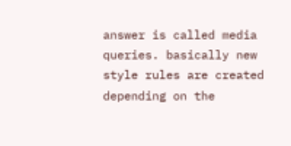answer is called media queries. basically new style rules are created depending on the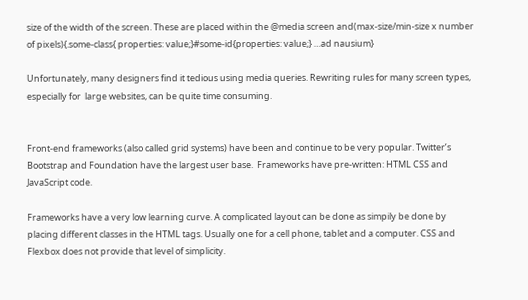size of the width of the screen. These are placed within the @media screen and(max-size/min-size x number of pixels){.some-class{ properties: value;}#some-id{properties: value;} …ad nausium}

Unfortunately, many designers find it tedious using media queries. Rewriting rules for many screen types, especially for  large websites, can be quite time consuming.


Front-end frameworks (also called grid systems) have been and continue to be very popular. Twitter’s Bootstrap and Foundation have the largest user base.  Frameworks have pre-written: HTML CSS and JavaScript code.

Frameworks have a very low learning curve. A complicated layout can be done as simpily be done by placing different classes in the HTML tags. Usually one for a cell phone, tablet and a computer. CSS and Flexbox does not provide that level of simplicity.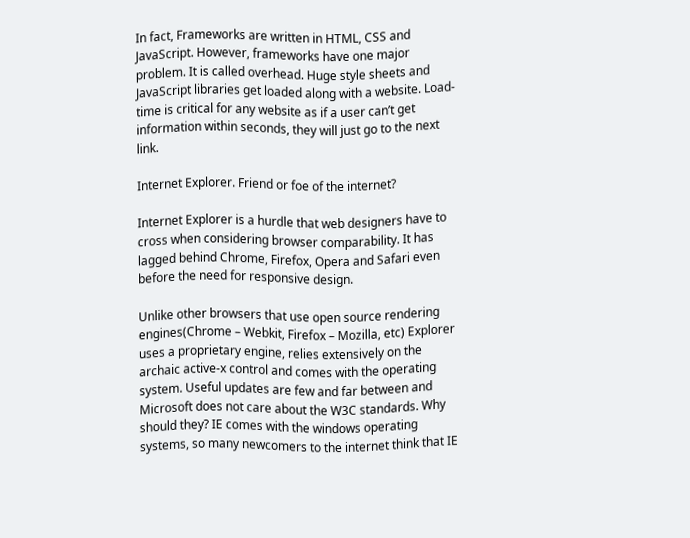In fact, Frameworks are written in HTML, CSS and JavaScript. However, frameworks have one major problem. It is called overhead. Huge style sheets and JavaScript libraries get loaded along with a website. Load-time is critical for any website as if a user can’t get information within seconds, they will just go to the next link.

Internet Explorer. Friend or foe of the internet?

Internet Explorer is a hurdle that web designers have to cross when considering browser comparability. It has lagged behind Chrome, Firefox, Opera and Safari even before the need for responsive design.

Unlike other browsers that use open source rendering engines(Chrome – Webkit, Firefox – Mozilla, etc) Explorer uses a proprietary engine, relies extensively on the archaic active-x control and comes with the operating system. Useful updates are few and far between and Microsoft does not care about the W3C standards. Why should they? IE comes with the windows operating systems, so many newcomers to the internet think that IE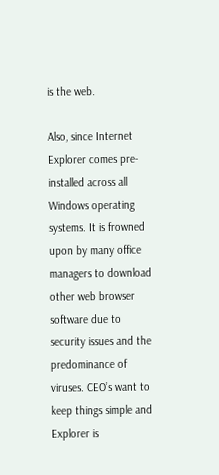is the web.

Also, since Internet Explorer comes pre-installed across all Windows operating systems. It is frowned upon by many office managers to download other web browser software due to security issues and the predominance of viruses. CEO’s want to keep things simple and Explorer is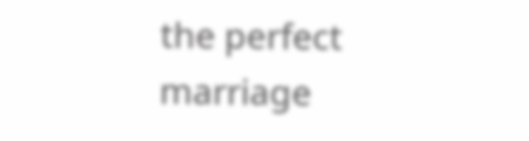the perfect marriage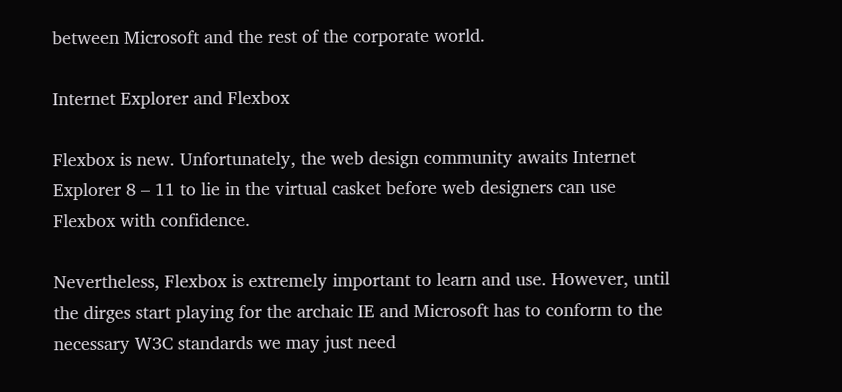between Microsoft and the rest of the corporate world.

Internet Explorer and Flexbox

Flexbox is new. Unfortunately, the web design community awaits Internet Explorer 8 – 11 to lie in the virtual casket before web designers can use Flexbox with confidence.

Nevertheless, Flexbox is extremely important to learn and use. However, until the dirges start playing for the archaic IE and Microsoft has to conform to the necessary W3C standards we may just need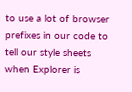to use a lot of browser prefixes in our code to tell our style sheets when Explorer is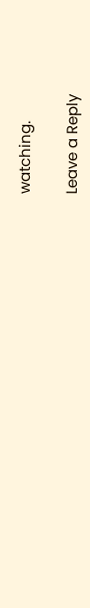watching.

Leave a Reply